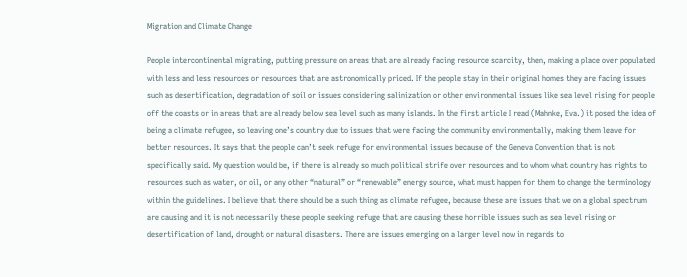Migration and Climate Change

People intercontinental migrating, putting pressure on areas that are already facing resource scarcity, then, making a place over populated with less and less resources or resources that are astronomically priced. If the people stay in their original homes they are facing issues such as desertification, degradation of soil or issues considering salinization or other environmental issues like sea level rising for people off the coasts or in areas that are already below sea level such as many islands. In the first article I read (Mahnke, Eva.) it posed the idea of being a climate refugee, so leaving one’s country due to issues that were facing the community environmentally, making them leave for better resources. It says that the people can’t seek refuge for environmental issues because of the Geneva Convention that is not specifically said. My question would be, if there is already so much political strife over resources and to whom what country has rights to resources such as water, or oil, or any other “natural” or “renewable” energy source, what must happen for them to change the terminology within the guidelines. I believe that there should be a such thing as climate refugee, because these are issues that we on a global spectrum are causing and it is not necessarily these people seeking refuge that are causing these horrible issues such as sea level rising or desertification of land, drought or natural disasters. There are issues emerging on a larger level now in regards to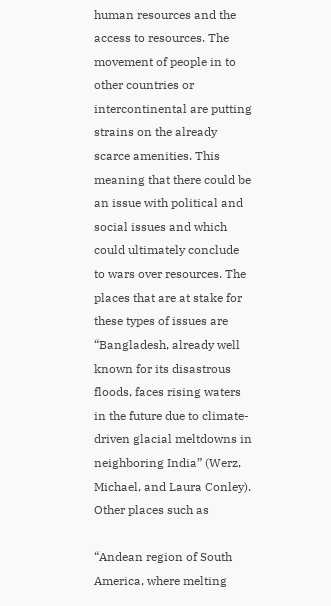human resources and the access to resources. The movement of people in to other countries or intercontinental are putting strains on the already scarce amenities. This meaning that there could be an issue with political and social issues and which could ultimately conclude to wars over resources. The places that are at stake for these types of issues are “Bangladesh, already well known for its disastrous floods, faces rising waters in the future due to climate-driven glacial meltdowns in neighboring India” (Werz, Michael, and Laura Conley). Other places such as

“Andean region of South America, where melting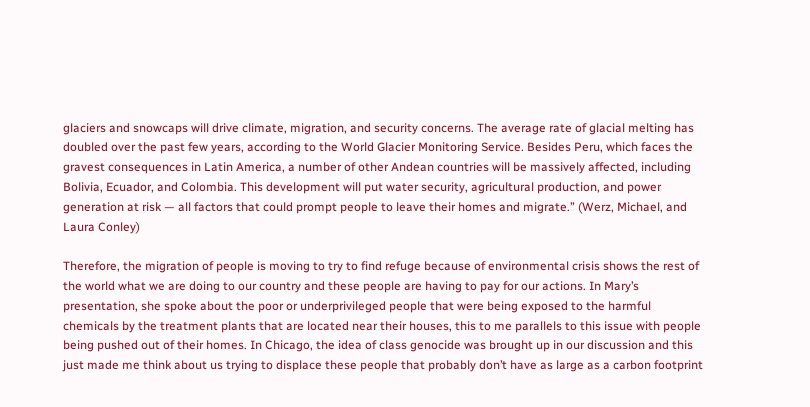glaciers and snowcaps will drive climate, migration, and security concerns. The average rate of glacial melting has doubled over the past few years, according to the World Glacier Monitoring Service. Besides Peru, which faces the gravest consequences in Latin America, a number of other Andean countries will be massively affected, including Bolivia, Ecuador, and Colombia. This development will put water security, agricultural production, and power generation at risk — all factors that could prompt people to leave their homes and migrate.” (Werz, Michael, and Laura Conley)

Therefore, the migration of people is moving to try to find refuge because of environmental crisis shows the rest of the world what we are doing to our country and these people are having to pay for our actions. In Mary’s presentation, she spoke about the poor or underprivileged people that were being exposed to the harmful chemicals by the treatment plants that are located near their houses, this to me parallels to this issue with people being pushed out of their homes. In Chicago, the idea of class genocide was brought up in our discussion and this just made me think about us trying to displace these people that probably don’t have as large as a carbon footprint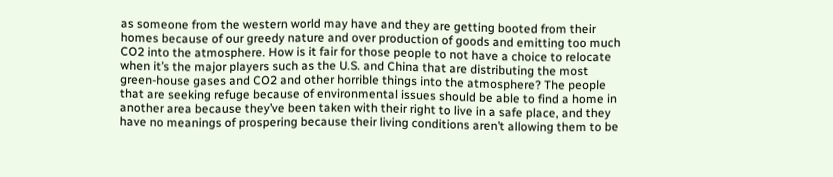as someone from the western world may have and they are getting booted from their homes because of our greedy nature and over production of goods and emitting too much CO2 into the atmosphere. How is it fair for those people to not have a choice to relocate when it’s the major players such as the U.S. and China that are distributing the most green-house gases and CO2 and other horrible things into the atmosphere? The people that are seeking refuge because of environmental issues should be able to find a home in another area because they’ve been taken with their right to live in a safe place, and they have no meanings of prospering because their living conditions aren’t allowing them to be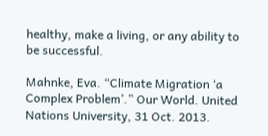healthy, make a living, or any ability to be successful.

Mahnke, Eva. “Climate Migration ‘a Complex Problem’.” Our World. United Nations University, 31 Oct. 2013.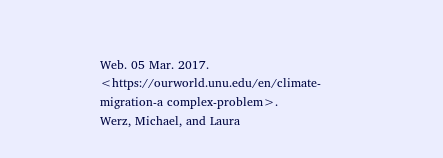Web. 05 Mar. 2017. <https://ourworld.unu.edu/en/climate-migration-a complex-problem>.
Werz, Michael, and Laura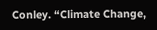Conley. “Climate Change,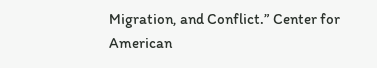Migration, and Conflict.” Center for American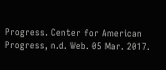Progress. Center for American Progress, n.d. Web. 05 Mar. 2017.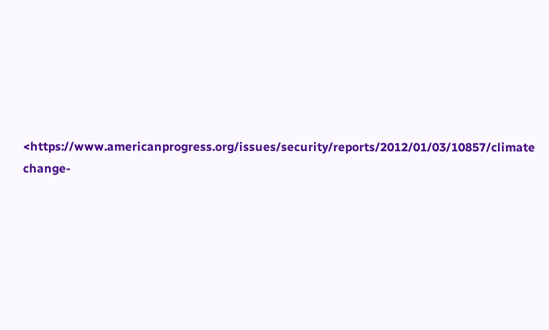<https://www.americanprogress.org/issues/security/reports/2012/01/03/10857/climate change-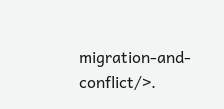migration-and-conflict/>.